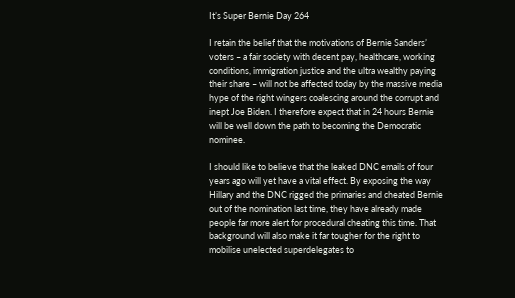It’s Super Bernie Day 264

I retain the belief that the motivations of Bernie Sanders’ voters – a fair society with decent pay, healthcare, working conditions, immigration justice and the ultra wealthy paying their share – will not be affected today by the massive media hype of the right wingers coalescing around the corrupt and inept Joe Biden. I therefore expect that in 24 hours Bernie will be well down the path to becoming the Democratic nominee.

I should like to believe that the leaked DNC emails of four years ago will yet have a vital effect. By exposing the way Hillary and the DNC rigged the primaries and cheated Bernie out of the nomination last time, they have already made people far more alert for procedural cheating this time. That background will also make it far tougher for the right to mobilise unelected superdelegates to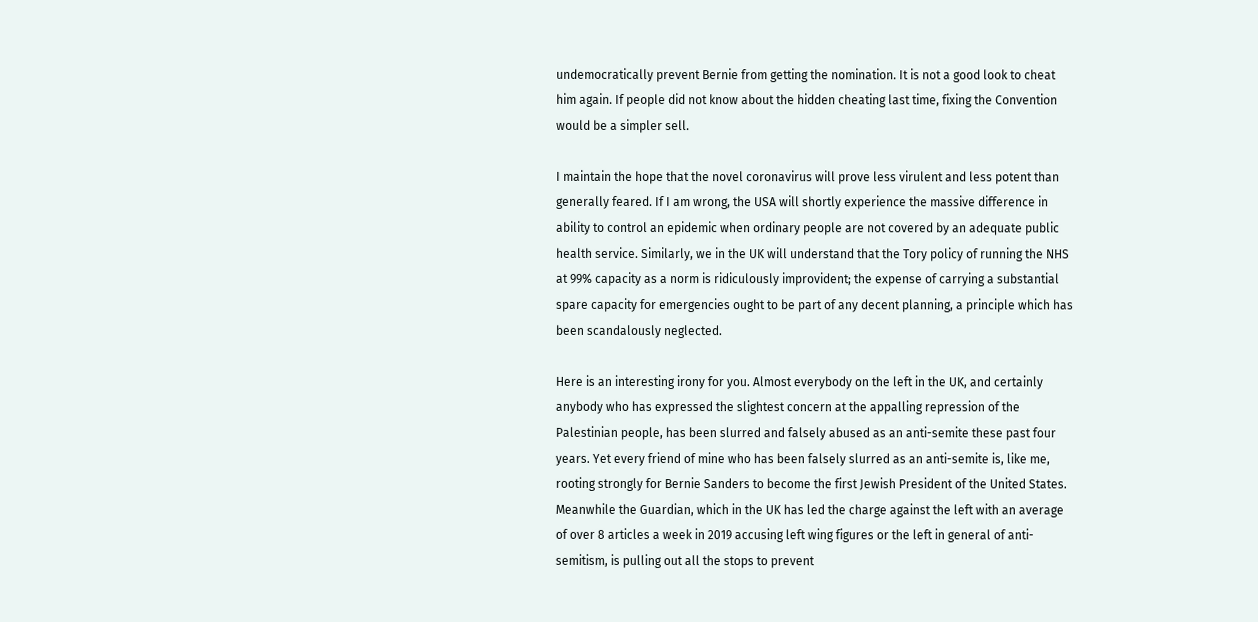undemocratically prevent Bernie from getting the nomination. It is not a good look to cheat him again. If people did not know about the hidden cheating last time, fixing the Convention would be a simpler sell.

I maintain the hope that the novel coronavirus will prove less virulent and less potent than generally feared. If I am wrong, the USA will shortly experience the massive difference in ability to control an epidemic when ordinary people are not covered by an adequate public health service. Similarly, we in the UK will understand that the Tory policy of running the NHS at 99% capacity as a norm is ridiculously improvident; the expense of carrying a substantial spare capacity for emergencies ought to be part of any decent planning, a principle which has been scandalously neglected.

Here is an interesting irony for you. Almost everybody on the left in the UK, and certainly anybody who has expressed the slightest concern at the appalling repression of the Palestinian people, has been slurred and falsely abused as an anti-semite these past four years. Yet every friend of mine who has been falsely slurred as an anti-semite is, like me, rooting strongly for Bernie Sanders to become the first Jewish President of the United States. Meanwhile the Guardian, which in the UK has led the charge against the left with an average of over 8 articles a week in 2019 accusing left wing figures or the left in general of anti-semitism, is pulling out all the stops to prevent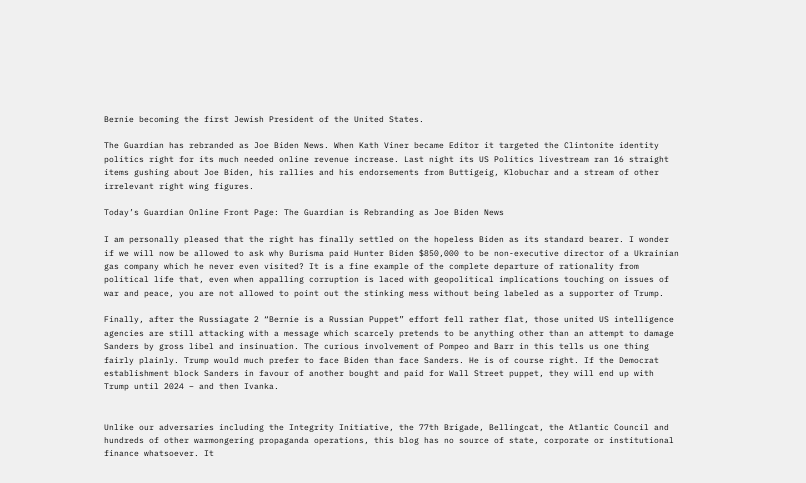Bernie becoming the first Jewish President of the United States.

The Guardian has rebranded as Joe Biden News. When Kath Viner became Editor it targeted the Clintonite identity politics right for its much needed online revenue increase. Last night its US Politics livestream ran 16 straight items gushing about Joe Biden, his rallies and his endorsements from Buttigeig, Klobuchar and a stream of other irrelevant right wing figures.

Today’s Guardian Online Front Page: The Guardian is Rebranding as Joe Biden News

I am personally pleased that the right has finally settled on the hopeless Biden as its standard bearer. I wonder if we will now be allowed to ask why Burisma paid Hunter Biden $850,000 to be non-executive director of a Ukrainian gas company which he never even visited? It is a fine example of the complete departure of rationality from political life that, even when appalling corruption is laced with geopolitical implications touching on issues of war and peace, you are not allowed to point out the stinking mess without being labeled as a supporter of Trump.

Finally, after the Russiagate 2 “Bernie is a Russian Puppet” effort fell rather flat, those united US intelligence agencies are still attacking with a message which scarcely pretends to be anything other than an attempt to damage Sanders by gross libel and insinuation. The curious involvement of Pompeo and Barr in this tells us one thing fairly plainly. Trump would much prefer to face Biden than face Sanders. He is of course right. If the Democrat establishment block Sanders in favour of another bought and paid for Wall Street puppet, they will end up with Trump until 2024 – and then Ivanka.


Unlike our adversaries including the Integrity Initiative, the 77th Brigade, Bellingcat, the Atlantic Council and hundreds of other warmongering propaganda operations, this blog has no source of state, corporate or institutional finance whatsoever. It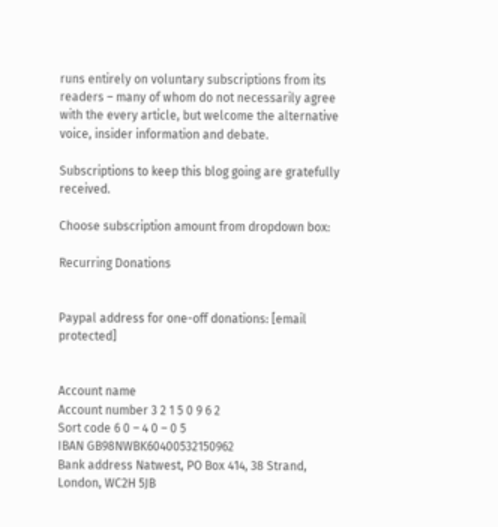runs entirely on voluntary subscriptions from its readers – many of whom do not necessarily agree with the every article, but welcome the alternative voice, insider information and debate.

Subscriptions to keep this blog going are gratefully received.

Choose subscription amount from dropdown box:

Recurring Donations


Paypal address for one-off donations: [email protected]


Account name
Account number 3 2 1 5 0 9 6 2
Sort code 6 0 – 4 0 – 0 5
IBAN GB98NWBK60400532150962
Bank address Natwest, PO Box 414, 38 Strand, London, WC2H 5JB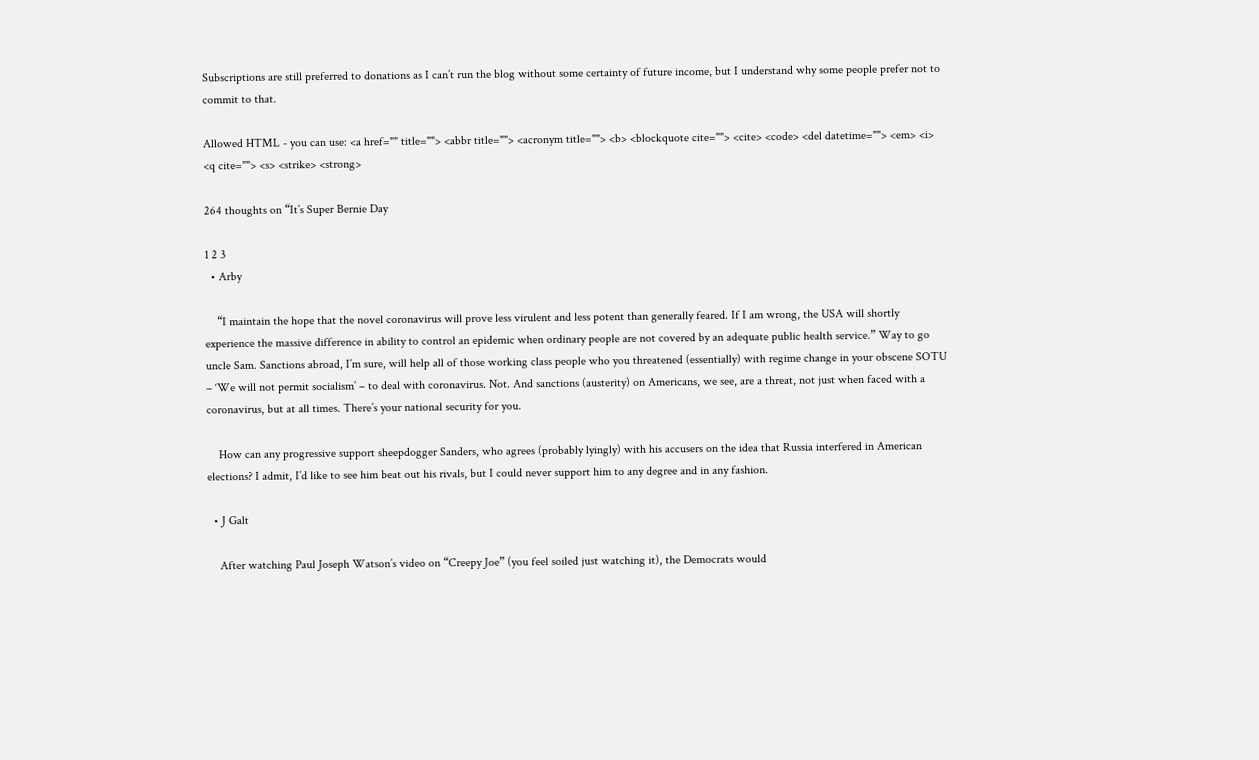Subscriptions are still preferred to donations as I can’t run the blog without some certainty of future income, but I understand why some people prefer not to commit to that.

Allowed HTML - you can use: <a href="" title=""> <abbr title=""> <acronym title=""> <b> <blockquote cite=""> <cite> <code> <del datetime=""> <em> <i> <q cite=""> <s> <strike> <strong>

264 thoughts on “It’s Super Bernie Day

1 2 3
  • Arby

    “I maintain the hope that the novel coronavirus will prove less virulent and less potent than generally feared. If I am wrong, the USA will shortly experience the massive difference in ability to control an epidemic when ordinary people are not covered by an adequate public health service.” Way to go uncle Sam. Sanctions abroad, I’m sure, will help all of those working class people who you threatened (essentially) with regime change in your obscene SOTU – ‘We will not permit socialism’ – to deal with coronavirus. Not. And sanctions (austerity) on Americans, we see, are a threat, not just when faced with a coronavirus, but at all times. There’s your national security for you.

    How can any progressive support sheepdogger Sanders, who agrees (probably lyingly) with his accusers on the idea that Russia interfered in American elections? I admit, I’d like to see him beat out his rivals, but I could never support him to any degree and in any fashion.

  • J Galt

    After watching Paul Joseph Watson’s video on “Creepy Joe” (you feel soiled just watching it), the Democrats would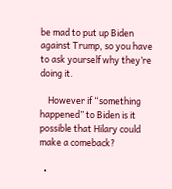be mad to put up Biden against Trump, so you have to ask yourself why they’re doing it.

    However if “something happened” to Biden is it possible that Hilary could make a comeback?

  •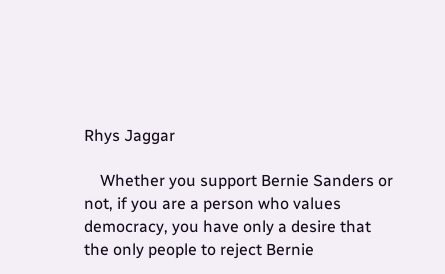Rhys Jaggar

    Whether you support Bernie Sanders or not, if you are a person who values democracy, you have only a desire that the only people to reject Bernie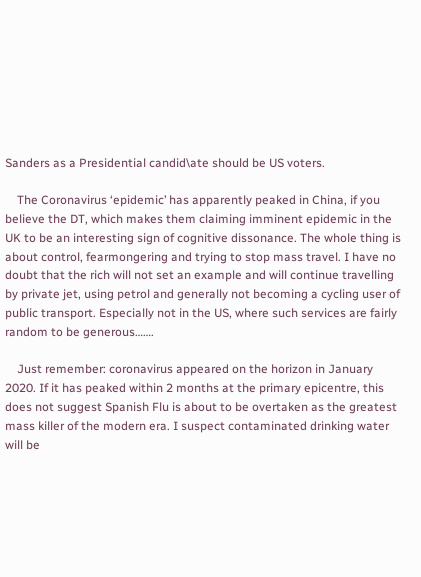Sanders as a Presidential candid\ate should be US voters.

    The Coronavirus ‘epidemic’ has apparently peaked in China, if you believe the DT, which makes them claiming imminent epidemic in the UK to be an interesting sign of cognitive dissonance. The whole thing is about control, fearmongering and trying to stop mass travel. I have no doubt that the rich will not set an example and will continue travelling by private jet, using petrol and generally not becoming a cycling user of public transport. Especially not in the US, where such services are fairly random to be generous…….

    Just remember: coronavirus appeared on the horizon in January 2020. If it has peaked within 2 months at the primary epicentre, this does not suggest Spanish Flu is about to be overtaken as the greatest mass killer of the modern era. I suspect contaminated drinking water will be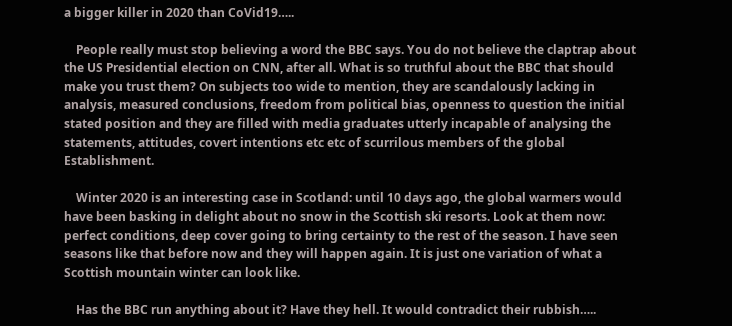a bigger killer in 2020 than CoVid19…..

    People really must stop believing a word the BBC says. You do not believe the claptrap about the US Presidential election on CNN, after all. What is so truthful about the BBC that should make you trust them? On subjects too wide to mention, they are scandalously lacking in analysis, measured conclusions, freedom from political bias, openness to question the initial stated position and they are filled with media graduates utterly incapable of analysing the statements, attitudes, covert intentions etc etc of scurrilous members of the global Establishment.

    Winter 2020 is an interesting case in Scotland: until 10 days ago, the global warmers would have been basking in delight about no snow in the Scottish ski resorts. Look at them now: perfect conditions, deep cover going to bring certainty to the rest of the season. I have seen seasons like that before now and they will happen again. It is just one variation of what a Scottish mountain winter can look like.

    Has the BBC run anything about it? Have they hell. It would contradict their rubbish…..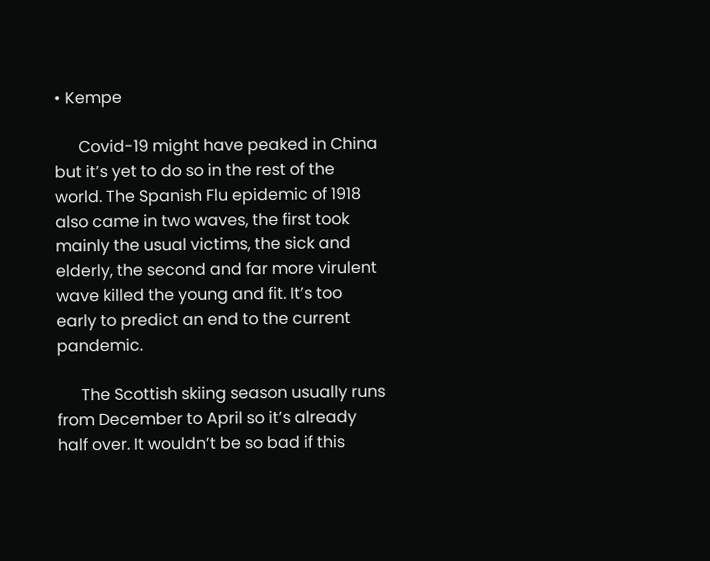• Kempe

      Covid-19 might have peaked in China but it’s yet to do so in the rest of the world. The Spanish Flu epidemic of 1918 also came in two waves, the first took mainly the usual victims, the sick and elderly, the second and far more virulent wave killed the young and fit. It’s too early to predict an end to the current pandemic.

      The Scottish skiing season usually runs from December to April so it’s already half over. It wouldn’t be so bad if this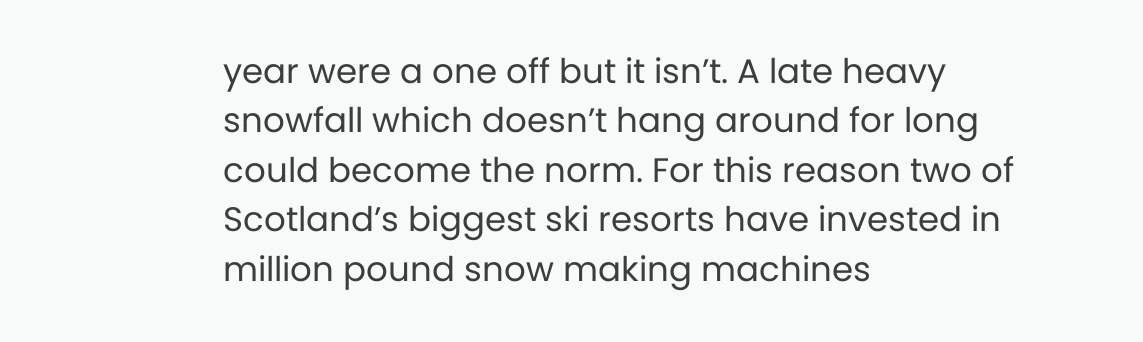year were a one off but it isn’t. A late heavy snowfall which doesn’t hang around for long could become the norm. For this reason two of Scotland’s biggest ski resorts have invested in million pound snow making machines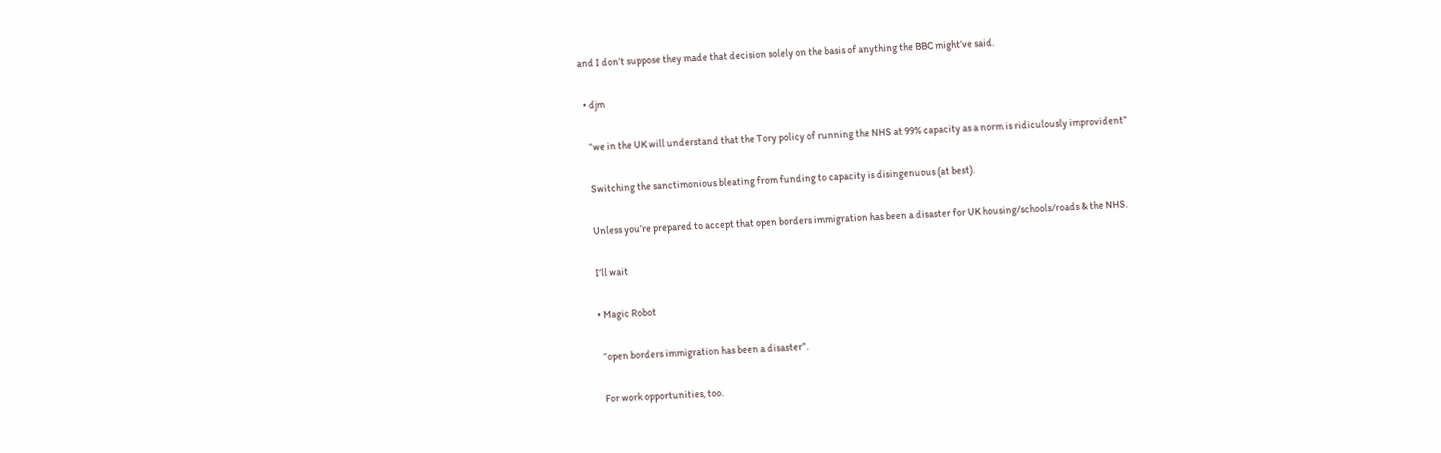and I don’t suppose they made that decision solely on the basis of anything the BBC might’ve said.

  • djm

    “we in the UK will understand that the Tory policy of running the NHS at 99% capacity as a norm is ridiculously improvident”

    Switching the sanctimonious bleating from funding to capacity is disingenuous (at best).

    Unless you’re prepared to accept that open borders immigration has been a disaster for UK housing/schools/roads & the NHS.

    I’ll wait

    • Magic Robot

      “open borders immigration has been a disaster”.

      For work opportunities, too.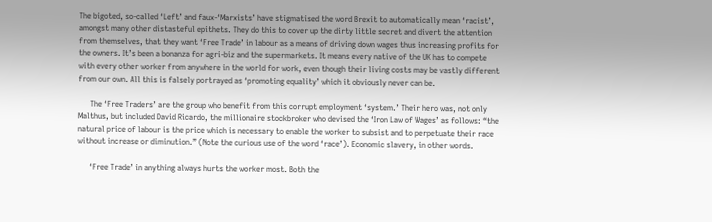The bigoted, so-called ‘Left’ and faux-‘Marxists’ have stigmatised the word Brexit to automatically mean ‘racist’, amongst many other distasteful epithets. They do this to cover up the dirty little secret and divert the attention from themselves, that they want ‘Free Trade’ in labour as a means of driving down wages thus increasing profits for the owners. It’s been a bonanza for agri-biz and the supermarkets. It means every native of the UK has to compete with every other worker from anywhere in the world for work, even though their living costs may be vastly different from our own. All this is falsely portrayed as ‘promoting equality’ which it obviously never can be.

      The ‘Free Traders’ are the group who benefit from this corrupt employment ‘system.’ Their hero was, not only Malthus, but included David Ricardo, the millionaire stockbroker who devised the ‘Iron Law of Wages’ as follows: “the natural price of labour is the price which is necessary to enable the worker to subsist and to perpetuate their race without increase or diminution.” (Note the curious use of the word ‘race’). Economic slavery, in other words.

      ‘Free Trade’ in anything always hurts the worker most. Both the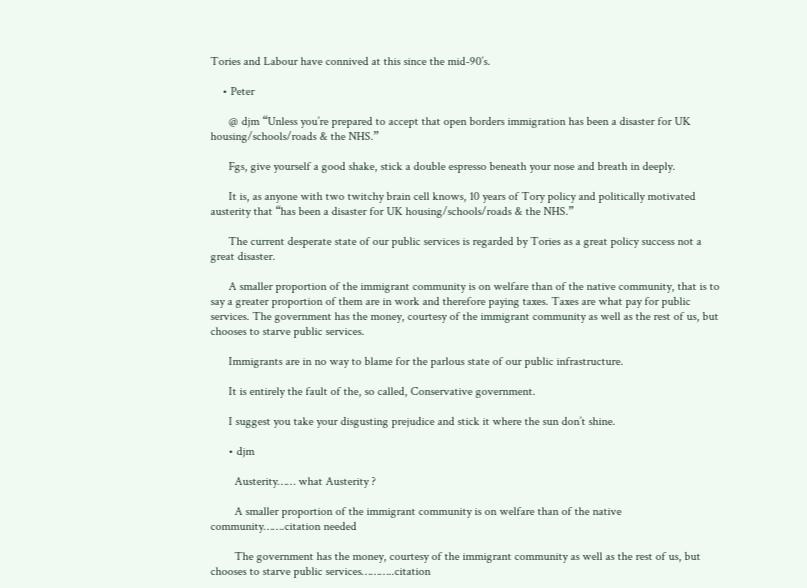Tories and Labour have connived at this since the mid-90’s.

    • Peter

      @ djm “Unless you’re prepared to accept that open borders immigration has been a disaster for UK housing/schools/roads & the NHS.”

      Fgs, give yourself a good shake, stick a double espresso beneath your nose and breath in deeply.

      It is, as anyone with two twitchy brain cell knows, 10 years of Tory policy and politically motivated austerity that “has been a disaster for UK housing/schools/roads & the NHS.”

      The current desperate state of our public services is regarded by Tories as a great policy success not a great disaster.

      A smaller proportion of the immigrant community is on welfare than of the native community, that is to say a greater proportion of them are in work and therefore paying taxes. Taxes are what pay for public services. The government has the money, courtesy of the immigrant community as well as the rest of us, but chooses to starve public services.

      Immigrants are in no way to blame for the parlous state of our public infrastructure.

      It is entirely the fault of the, so called, Conservative government.

      I suggest you take your disgusting prejudice and stick it where the sun don’t shine.

      • djm

        Austerity…… what Austerity ?

        A smaller proportion of the immigrant community is on welfare than of the native community…….citation needed

        The government has the money, courtesy of the immigrant community as well as the rest of us, but chooses to starve public services………..citation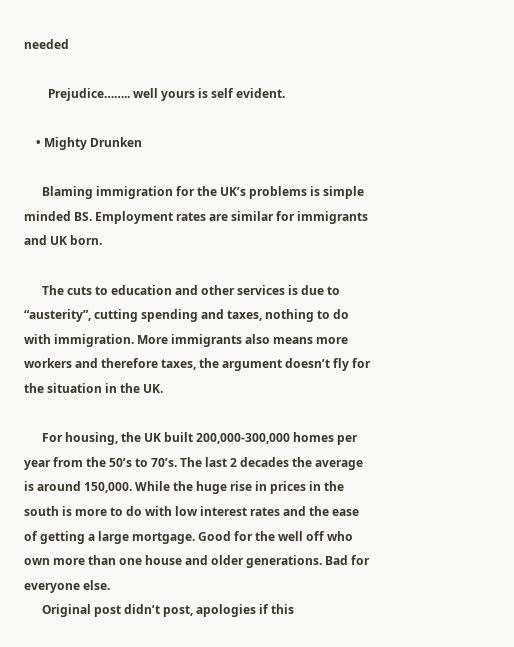needed

        Prejudice…….. well yours is self evident.

    • Mighty Drunken

      Blaming immigration for the UK’s problems is simple minded BS. Employment rates are similar for immigrants and UK born.

      The cuts to education and other services is due to “austerity”, cutting spending and taxes, nothing to do with immigration. More immigrants also means more workers and therefore taxes, the argument doesn’t fly for the situation in the UK.

      For housing, the UK built 200,000-300,000 homes per year from the 50’s to 70’s. The last 2 decades the average is around 150,000. While the huge rise in prices in the south is more to do with low interest rates and the ease of getting a large mortgage. Good for the well off who own more than one house and older generations. Bad for everyone else.
      Original post didn’t post, apologies if this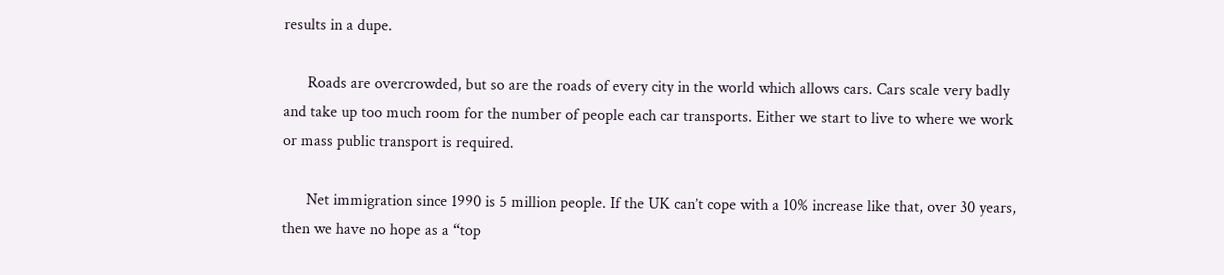results in a dupe.

      Roads are overcrowded, but so are the roads of every city in the world which allows cars. Cars scale very badly and take up too much room for the number of people each car transports. Either we start to live to where we work or mass public transport is required.

      Net immigration since 1990 is 5 million people. If the UK can’t cope with a 10% increase like that, over 30 years, then we have no hope as a “top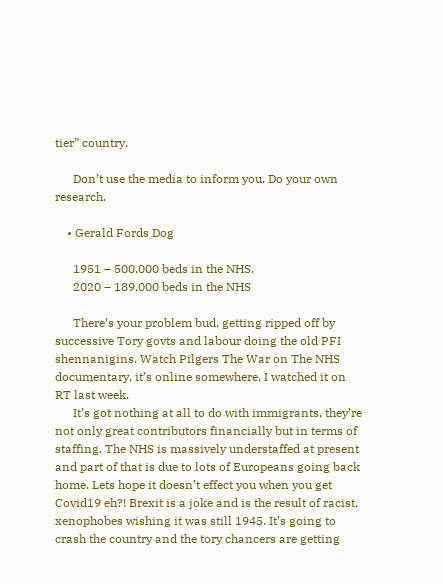tier” country.

      Don’t use the media to inform you. Do your own research.

    • Gerald Fords Dog

      1951 – 500,000 beds in the NHS.
      2020 – 189,000 beds in the NHS

      There’s your problem bud, getting ripped off by successive Tory govts and labour doing the old PFI shennanigins. Watch Pilgers The War on The NHS documentary, it’s online somewhere, I watched it on RT last week.
      It’s got nothing at all to do with immigrants, they’re not only great contributors financially but in terms of staffing. The NHS is massively understaffed at present and part of that is due to lots of Europeans going back home. Lets hope it doesn’t effect you when you get Covid19 eh?! Brexit is a joke and is the result of racist, xenophobes wishing it was still 1945. It’s going to crash the country and the tory chancers are getting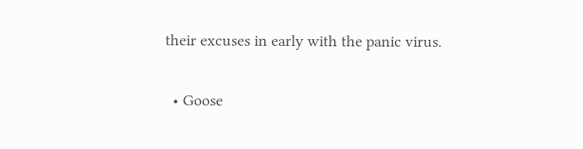their excuses in early with the panic virus.

  • Goose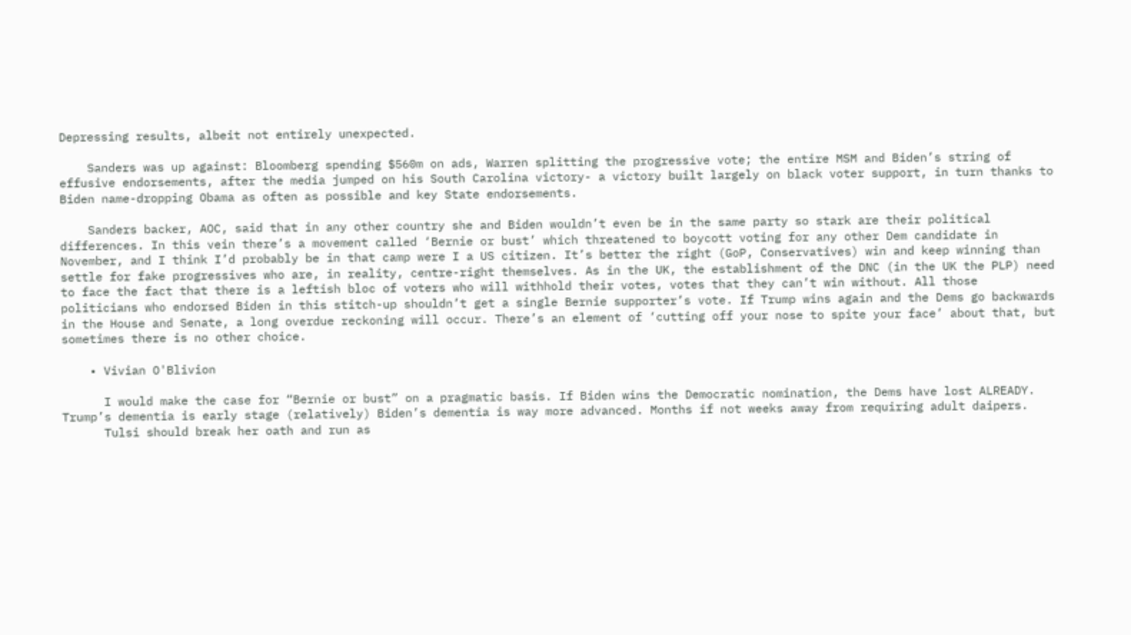Depressing results, albeit not entirely unexpected.

    Sanders was up against: Bloomberg spending $560m on ads, Warren splitting the progressive vote; the entire MSM and Biden’s string of effusive endorsements, after the media jumped on his South Carolina victory- a victory built largely on black voter support, in turn thanks to Biden name-dropping Obama as often as possible and key State endorsements.

    Sanders backer, AOC, said that in any other country she and Biden wouldn’t even be in the same party so stark are their political differences. In this vein there’s a movement called ‘Bernie or bust’ which threatened to boycott voting for any other Dem candidate in November, and I think I’d probably be in that camp were I a US citizen. It’s better the right (GoP, Conservatives) win and keep winning than settle for fake progressives who are, in reality, centre-right themselves. As in the UK, the establishment of the DNC (in the UK the PLP) need to face the fact that there is a leftish bloc of voters who will withhold their votes, votes that they can’t win without. All those politicians who endorsed Biden in this stitch-up shouldn’t get a single Bernie supporter’s vote. If Trump wins again and the Dems go backwards in the House and Senate, a long overdue reckoning will occur. There’s an element of ‘cutting off your nose to spite your face’ about that, but sometimes there is no other choice.

    • Vivian O'Blivion

      I would make the case for “Bernie or bust” on a pragmatic basis. If Biden wins the Democratic nomination, the Dems have lost ALREADY. Trump’s dementia is early stage (relatively) Biden’s dementia is way more advanced. Months if not weeks away from requiring adult daipers.
      Tulsi should break her oath and run as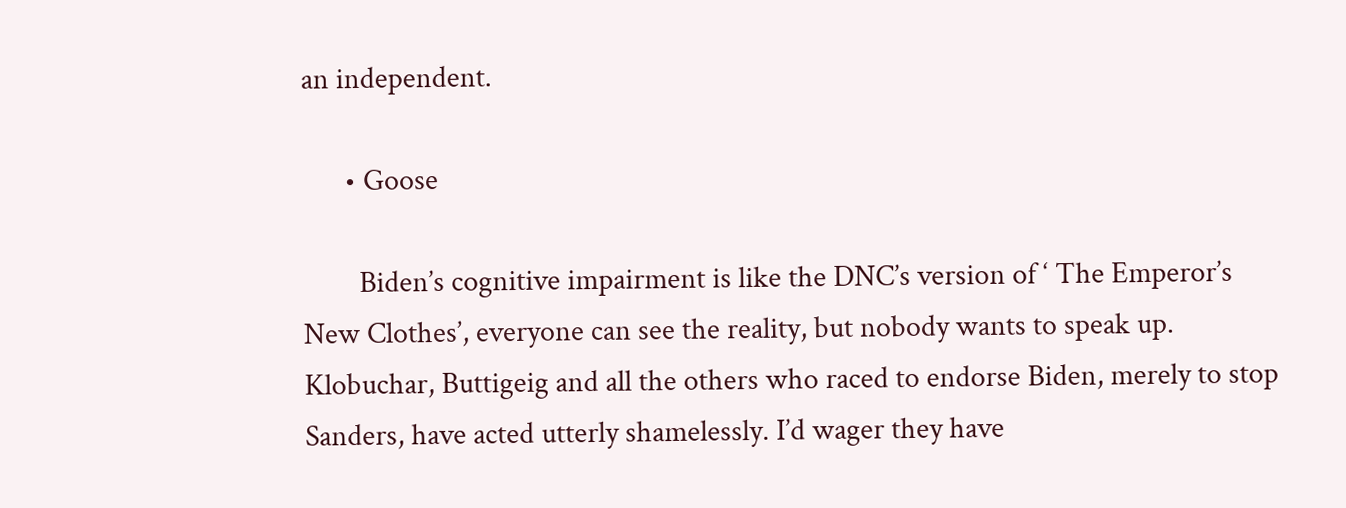an independent.

      • Goose

        Biden’s cognitive impairment is like the DNC’s version of ‘ The Emperor’s New Clothes’, everyone can see the reality, but nobody wants to speak up. Klobuchar, Buttigeig and all the others who raced to endorse Biden, merely to stop Sanders, have acted utterly shamelessly. I’d wager they have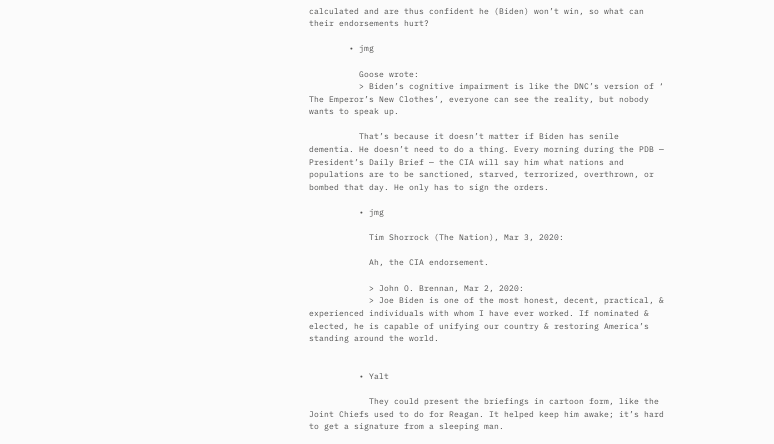calculated and are thus confident he (Biden) won’t win, so what can their endorsements hurt?

        • jmg

          Goose wrote:
          > Biden’s cognitive impairment is like the DNC’s version of ‘ The Emperor’s New Clothes’, everyone can see the reality, but nobody wants to speak up.

          That’s because it doesn’t matter if Biden has senile dementia. He doesn’t need to do a thing. Every morning during the PDB — President’s Daily Brief — the CIA will say him what nations and populations are to be sanctioned, starved, terrorized, overthrown, or bombed that day. He only has to sign the orders.

          • jmg

            Tim Shorrock (The Nation), Mar 3, 2020:

            Ah, the CIA endorsement.

            > John O. Brennan, Mar 2, 2020:
            > Joe Biden is one of the most honest, decent, practical, & experienced individuals with whom I have ever worked. If nominated & elected, he is capable of unifying our country & restoring America’s standing around the world.


          • Yalt

            They could present the briefings in cartoon form, like the Joint Chiefs used to do for Reagan. It helped keep him awake; it’s hard to get a signature from a sleeping man.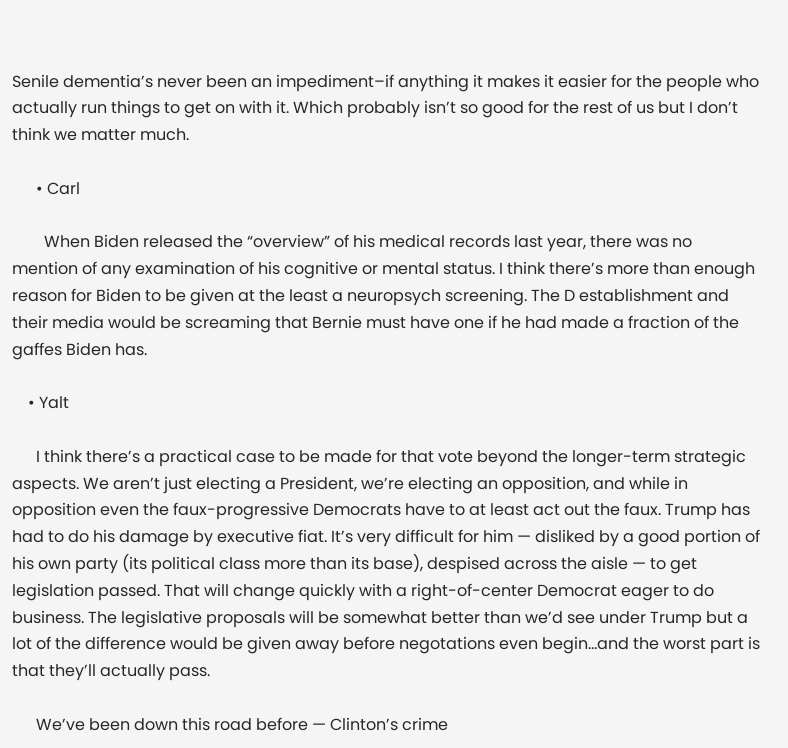Senile dementia’s never been an impediment–if anything it makes it easier for the people who actually run things to get on with it. Which probably isn’t so good for the rest of us but I don’t think we matter much.

      • Carl

        When Biden released the “overview” of his medical records last year, there was no mention of any examination of his cognitive or mental status. I think there’s more than enough reason for Biden to be given at the least a neuropsych screening. The D establishment and their media would be screaming that Bernie must have one if he had made a fraction of the gaffes Biden has.

    • Yalt

      I think there’s a practical case to be made for that vote beyond the longer-term strategic aspects. We aren’t just electing a President, we’re electing an opposition, and while in opposition even the faux-progressive Democrats have to at least act out the faux. Trump has had to do his damage by executive fiat. It’s very difficult for him — disliked by a good portion of his own party (its political class more than its base), despised across the aisle — to get legislation passed. That will change quickly with a right-of-center Democrat eager to do business. The legislative proposals will be somewhat better than we’d see under Trump but a lot of the difference would be given away before negotations even begin…and the worst part is that they’ll actually pass.

      We’ve been down this road before — Clinton’s crime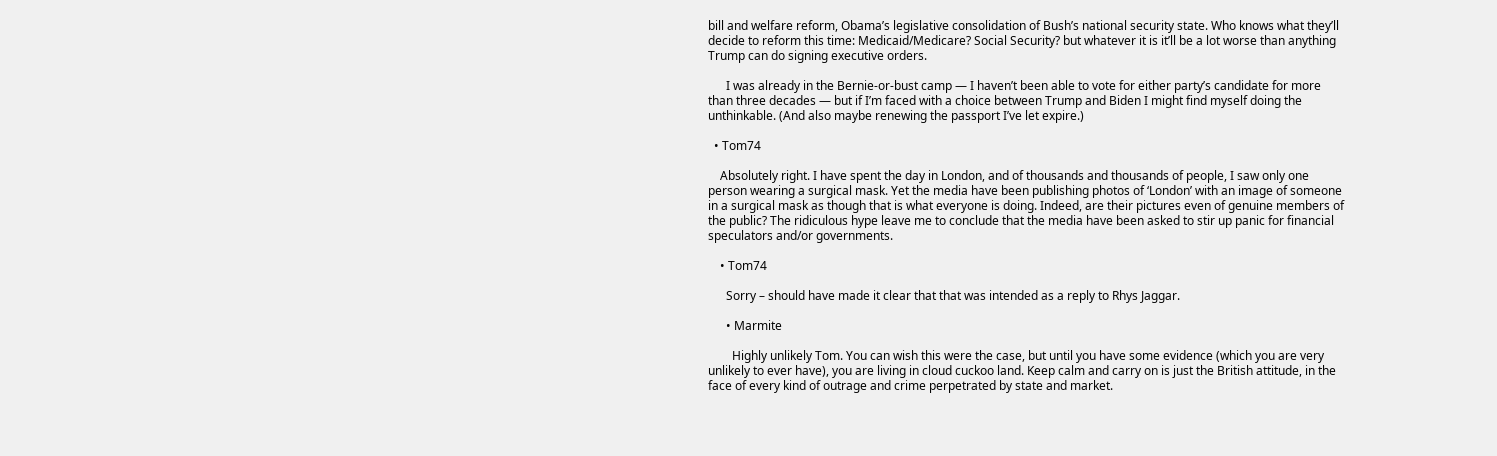bill and welfare reform, Obama’s legislative consolidation of Bush’s national security state. Who knows what they’ll decide to reform this time: Medicaid/Medicare? Social Security? but whatever it is it’ll be a lot worse than anything Trump can do signing executive orders.

      I was already in the Bernie-or-bust camp — I haven’t been able to vote for either party’s candidate for more than three decades — but if I’m faced with a choice between Trump and Biden I might find myself doing the unthinkable. (And also maybe renewing the passport I’ve let expire.)

  • Tom74

    Absolutely right. I have spent the day in London, and of thousands and thousands of people, I saw only one person wearing a surgical mask. Yet the media have been publishing photos of ‘London’ with an image of someone in a surgical mask as though that is what everyone is doing. Indeed, are their pictures even of genuine members of the public? The ridiculous hype leave me to conclude that the media have been asked to stir up panic for financial speculators and/or governments.

    • Tom74

      Sorry – should have made it clear that that was intended as a reply to Rhys Jaggar.

      • Marmite

        Highly unlikely Tom. You can wish this were the case, but until you have some evidence (which you are very unlikely to ever have), you are living in cloud cuckoo land. Keep calm and carry on is just the British attitude, in the face of every kind of outrage and crime perpetrated by state and market.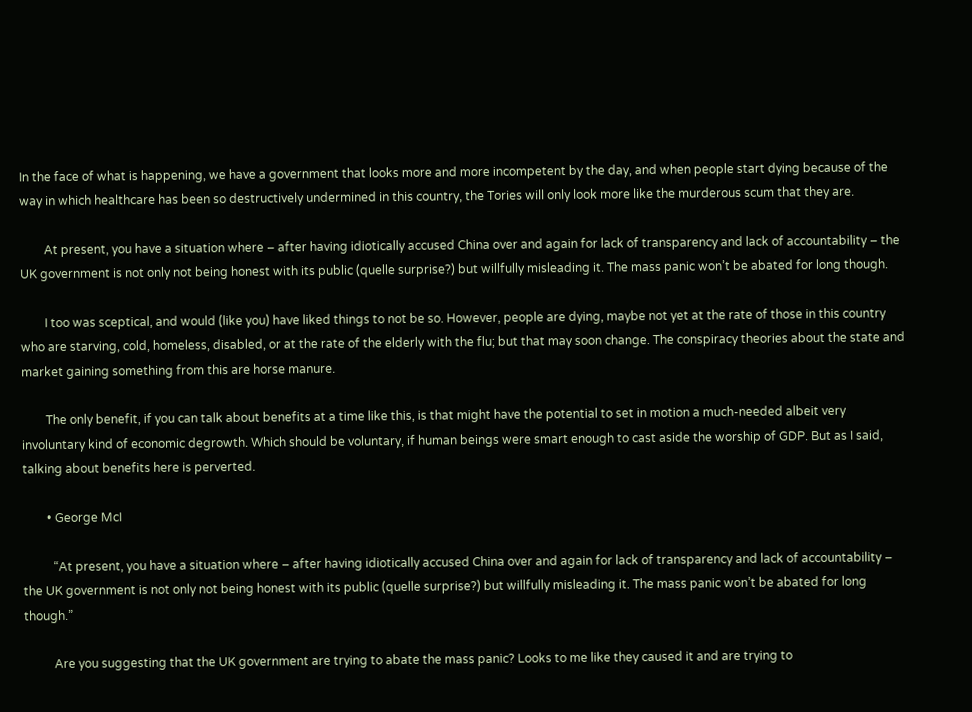In the face of what is happening, we have a government that looks more and more incompetent by the day, and when people start dying because of the way in which healthcare has been so destructively undermined in this country, the Tories will only look more like the murderous scum that they are.

        At present, you have a situation where – after having idiotically accused China over and again for lack of transparency and lack of accountability – the UK government is not only not being honest with its public (quelle surprise?) but willfully misleading it. The mass panic won’t be abated for long though.

        I too was sceptical, and would (like you) have liked things to not be so. However, people are dying, maybe not yet at the rate of those in this country who are starving, cold, homeless, disabled, or at the rate of the elderly with the flu; but that may soon change. The conspiracy theories about the state and market gaining something from this are horse manure.

        The only benefit, if you can talk about benefits at a time like this, is that might have the potential to set in motion a much-needed albeit very involuntary kind of economic degrowth. Which should be voluntary, if human beings were smart enough to cast aside the worship of GDP. But as I said, talking about benefits here is perverted.

        • George McI

          “At present, you have a situation where – after having idiotically accused China over and again for lack of transparency and lack of accountability – the UK government is not only not being honest with its public (quelle surprise?) but willfully misleading it. The mass panic won’t be abated for long though.”

          Are you suggesting that the UK government are trying to abate the mass panic? Looks to me like they caused it and are trying to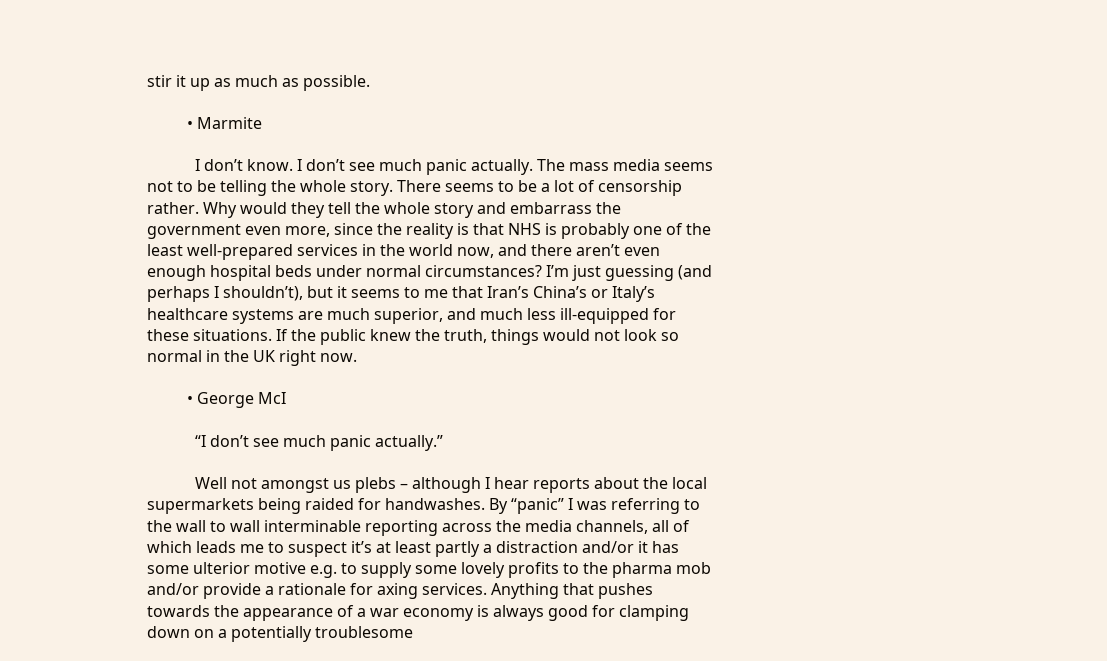stir it up as much as possible.

          • Marmite

            I don’t know. I don’t see much panic actually. The mass media seems not to be telling the whole story. There seems to be a lot of censorship rather. Why would they tell the whole story and embarrass the government even more, since the reality is that NHS is probably one of the least well-prepared services in the world now, and there aren’t even enough hospital beds under normal circumstances? I’m just guessing (and perhaps I shouldn’t), but it seems to me that Iran’s China’s or Italy’s healthcare systems are much superior, and much less ill-equipped for these situations. If the public knew the truth, things would not look so normal in the UK right now.

          • George McI

            “I don’t see much panic actually.”

            Well not amongst us plebs – although I hear reports about the local supermarkets being raided for handwashes. By “panic” I was referring to the wall to wall interminable reporting across the media channels, all of which leads me to suspect it’s at least partly a distraction and/or it has some ulterior motive e.g. to supply some lovely profits to the pharma mob and/or provide a rationale for axing services. Anything that pushes towards the appearance of a war economy is always good for clamping down on a potentially troublesome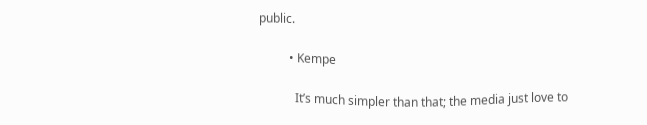public.

          • Kempe

            It’s much simpler than that; the media just love to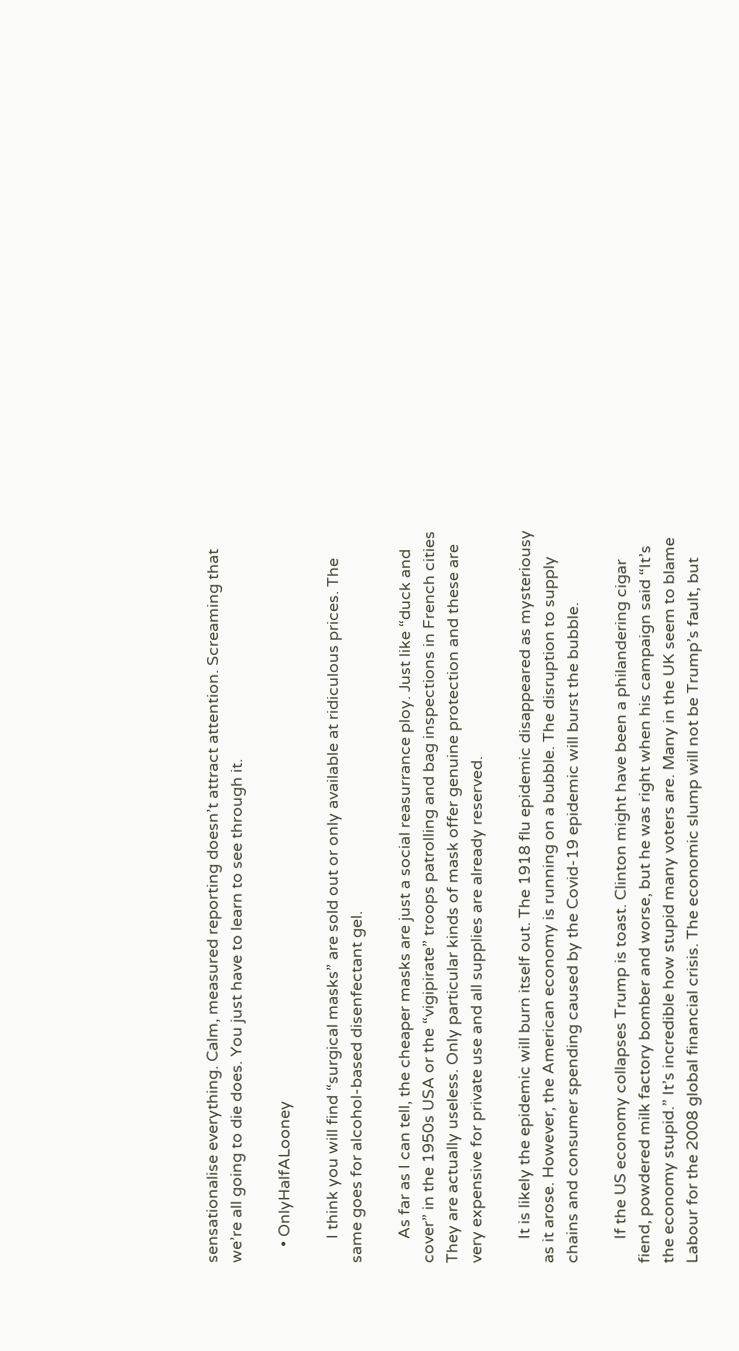sensationalise everything. Calm, measured reporting doesn’t attract attention. Screaming that we’re all going to die does. You just have to learn to see through it.

    • OnlyHalfALooney

      I think you will find “surgical masks” are sold out or only available at ridiculous prices. The same goes for alcohol-based disenfectant gel.

      As far as I can tell, the cheaper masks are just a social reasurrance ploy. Just like “duck and cover” in the 1950s USA or the “vigipirate” troops patrolling and bag inspections in French cities They are actually useless. Only particular kinds of mask offer genuine protection and these are very expensive for private use and all supplies are already reserved.

      It is likely the epidemic will burn itself out. The 1918 flu epidemic disappeared as mysteriousy as it arose. However, the American economy is running on a bubble. The disruption to supply chains and consumer spending caused by the Covid-19 epidemic will burst the bubble.

      If the US economy collapses Trump is toast. Clinton might have been a philandering cigar fiend, powdered milk factory bomber and worse, but he was right when his campaign said “It’s the economy stupid.” It’s incredible how stupid many voters are. Many in the UK seem to blame Labour for the 2008 global financial crisis. The economic slump will not be Trump’s fault, but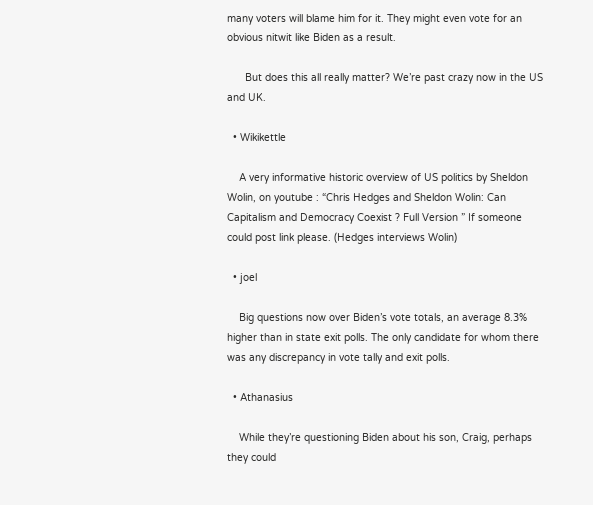many voters will blame him for it. They might even vote for an obvious nitwit like Biden as a result.

      But does this all really matter? We’re past crazy now in the US and UK.

  • Wikikettle

    A very informative historic overview of US politics by Sheldon Wolin, on youtube : “Chris Hedges and Sheldon Wolin: Can Capitalism and Democracy Coexist ? Full Version ” If someone could post link please. (Hedges interviews Wolin)

  • joel

    Big questions now over Biden’s vote totals, an average 8.3% higher than in state exit polls. The only candidate for whom there was any discrepancy in vote tally and exit polls.

  • Athanasius

    While they’re questioning Biden about his son, Craig, perhaps they could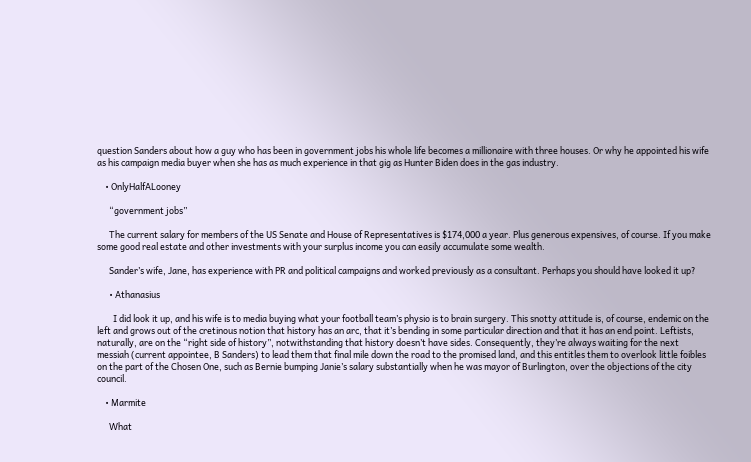question Sanders about how a guy who has been in government jobs his whole life becomes a millionaire with three houses. Or why he appointed his wife as his campaign media buyer when she has as much experience in that gig as Hunter Biden does in the gas industry.

    • OnlyHalfALooney

      “government jobs”

      The current salary for members of the US Senate and House of Representatives is $174,000 a year. Plus generous expensives, of course. If you make some good real estate and other investments with your surplus income you can easily accumulate some wealth.

      Sander’s wife, Jane, has experience with PR and political campaigns and worked previously as a consultant. Perhaps you should have looked it up?

      • Athanasius

        I did look it up, and his wife is to media buying what your football team’s physio is to brain surgery. This snotty attitude is, of course, endemic on the left and grows out of the cretinous notion that history has an arc, that it’s bending in some particular direction and that it has an end point. Leftists, naturally, are on the “right side of history”, notwithstanding that history doesn’t have sides. Consequently, they’re always waiting for the next messiah (current appointee, B Sanders) to lead them that final mile down the road to the promised land, and this entitles them to overlook little foibles on the part of the Chosen One, such as Bernie bumping Janie’s salary substantially when he was mayor of Burlington, over the objections of the city council.

    • Marmite

      What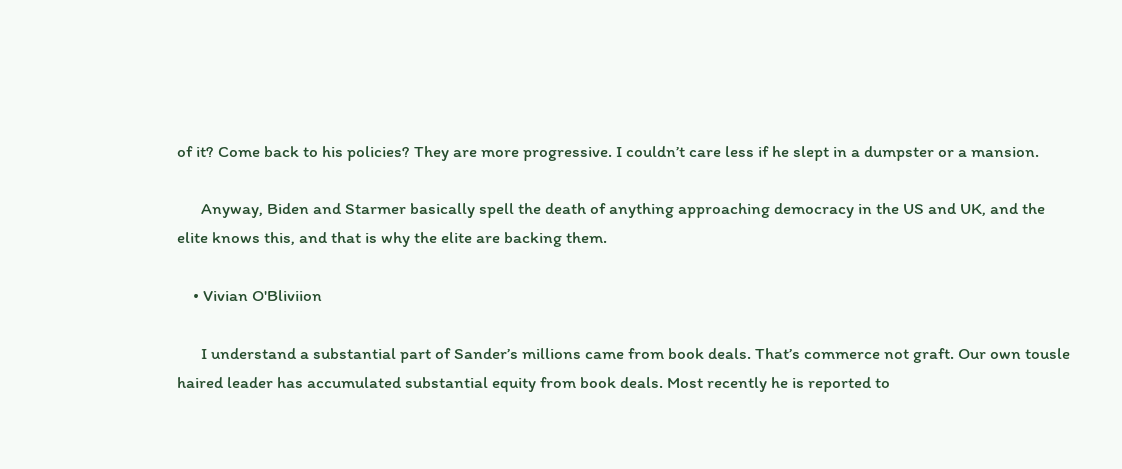of it? Come back to his policies? They are more progressive. I couldn’t care less if he slept in a dumpster or a mansion.

      Anyway, Biden and Starmer basically spell the death of anything approaching democracy in the US and UK, and the elite knows this, and that is why the elite are backing them.

    • Vivian O'Bliviion

      I understand a substantial part of Sander’s millions came from book deals. That’s commerce not graft. Our own tousle haired leader has accumulated substantial equity from book deals. Most recently he is reported to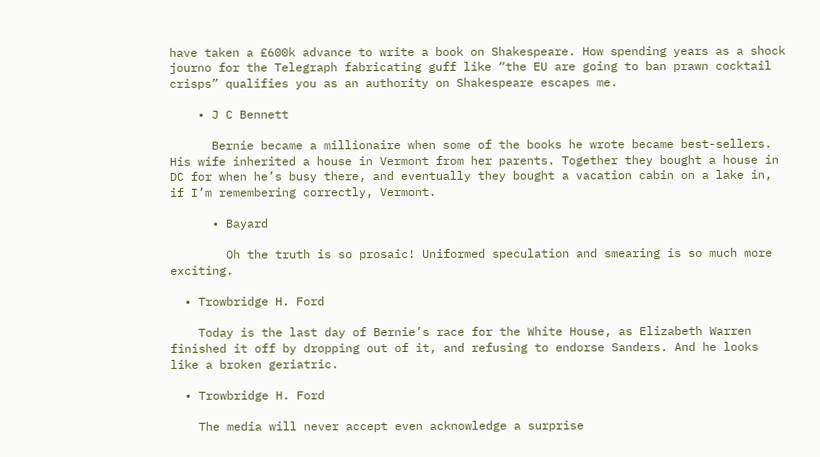have taken a £600k advance to write a book on Shakespeare. How spending years as a shock journo for the Telegraph fabricating guff like “the EU are going to ban prawn cocktail crisps” qualifies you as an authority on Shakespeare escapes me.

    • J C Bennett

      Bernie became a millionaire when some of the books he wrote became best-sellers. His wife inherited a house in Vermont from her parents. Together they bought a house in DC for when he’s busy there, and eventually they bought a vacation cabin on a lake in, if I’m remembering correctly, Vermont.

      • Bayard

        Oh the truth is so prosaic! Uniformed speculation and smearing is so much more exciting.

  • Trowbridge H. Ford

    Today is the last day of Bernie’s race for the White House, as Elizabeth Warren finished it off by dropping out of it, and refusing to endorse Sanders. And he looks like a broken geriatric.

  • Trowbridge H. Ford

    The media will never accept even acknowledge a surprise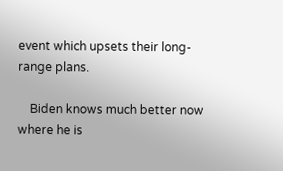event which upsets their long-range plans.

    Biden knows much better now where he is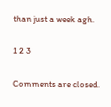than just a week agh.

1 2 3

Comments are closed.